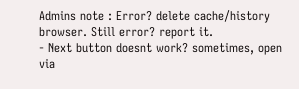Admins note : Error? delete cache/history browser. Still error? report it.
- Next button doesnt work? sometimes, open via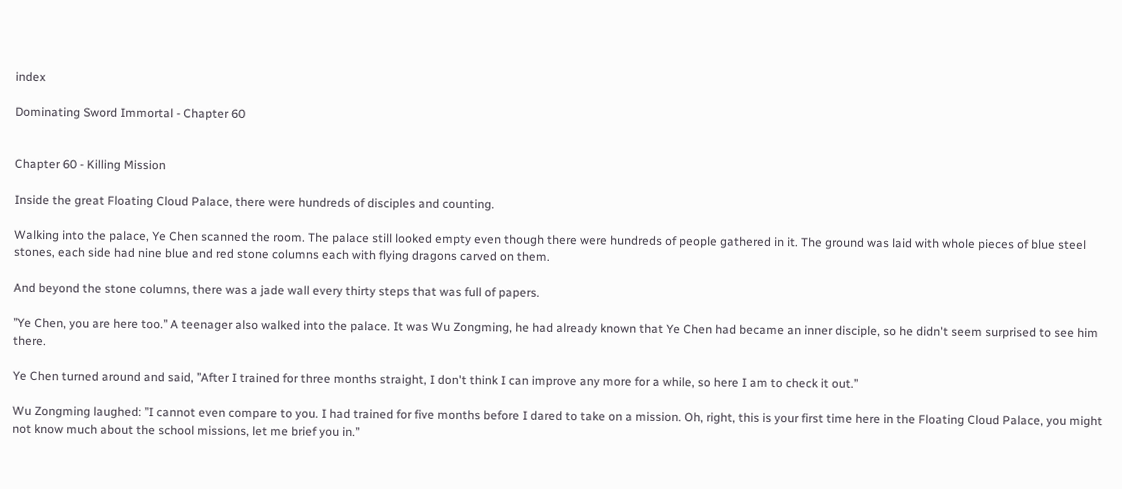index

Dominating Sword Immortal - Chapter 60


Chapter 60 - Killing Mission

Inside the great Floating Cloud Palace, there were hundreds of disciples and counting.

Walking into the palace, Ye Chen scanned the room. The palace still looked empty even though there were hundreds of people gathered in it. The ground was laid with whole pieces of blue steel stones, each side had nine blue and red stone columns each with flying dragons carved on them.

And beyond the stone columns, there was a jade wall every thirty steps that was full of papers.

’’Ye Chen, you are here too.’’ A teenager also walked into the palace. It was Wu Zongming, he had already known that Ye Chen had became an inner disciple, so he didn't seem surprised to see him there.

Ye Chen turned around and said, ’’After I trained for three months straight, I don't think I can improve any more for a while, so here I am to check it out.’’

Wu Zongming laughed: ’’I cannot even compare to you. I had trained for five months before I dared to take on a mission. Oh, right, this is your first time here in the Floating Cloud Palace, you might not know much about the school missions, let me brief you in.’’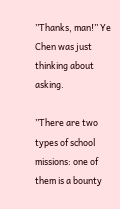’’Thanks, man!’’ Ye Chen was just thinking about asking.

’’There are two types of school missions: one of them is a bounty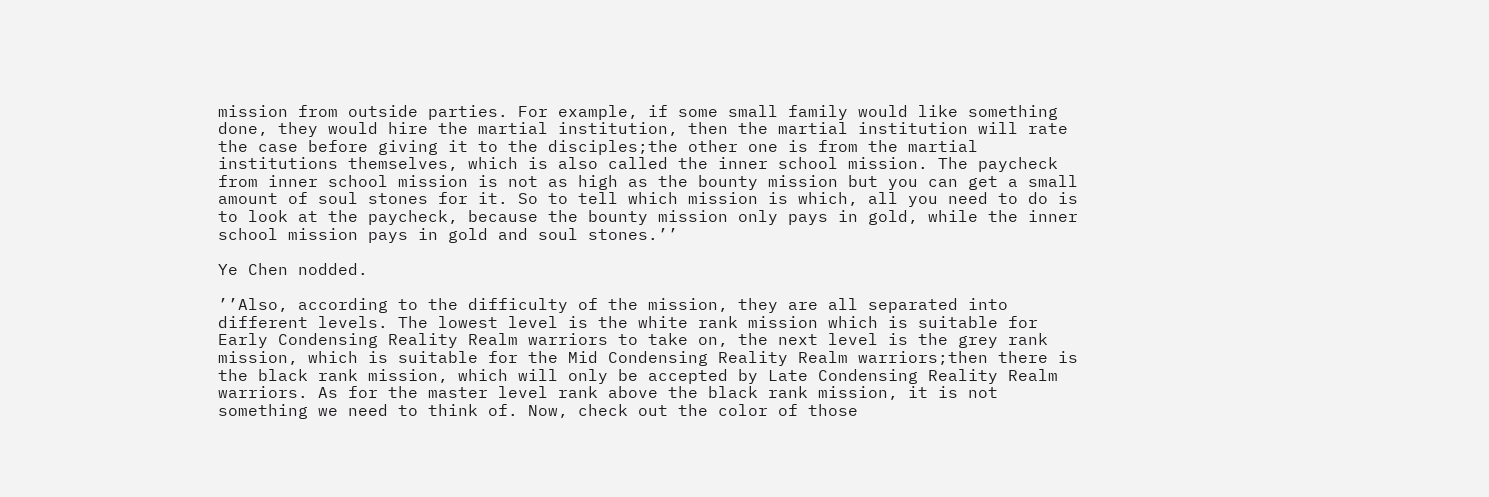mission from outside parties. For example, if some small family would like something done, they would hire the martial institution, then the martial institution will rate the case before giving it to the disciples;the other one is from the martial institutions themselves, which is also called the inner school mission. The paycheck from inner school mission is not as high as the bounty mission but you can get a small amount of soul stones for it. So to tell which mission is which, all you need to do is to look at the paycheck, because the bounty mission only pays in gold, while the inner school mission pays in gold and soul stones.’’

Ye Chen nodded.

’’Also, according to the difficulty of the mission, they are all separated into different levels. The lowest level is the white rank mission which is suitable for Early Condensing Reality Realm warriors to take on, the next level is the grey rank mission, which is suitable for the Mid Condensing Reality Realm warriors;then there is the black rank mission, which will only be accepted by Late Condensing Reality Realm warriors. As for the master level rank above the black rank mission, it is not something we need to think of. Now, check out the color of those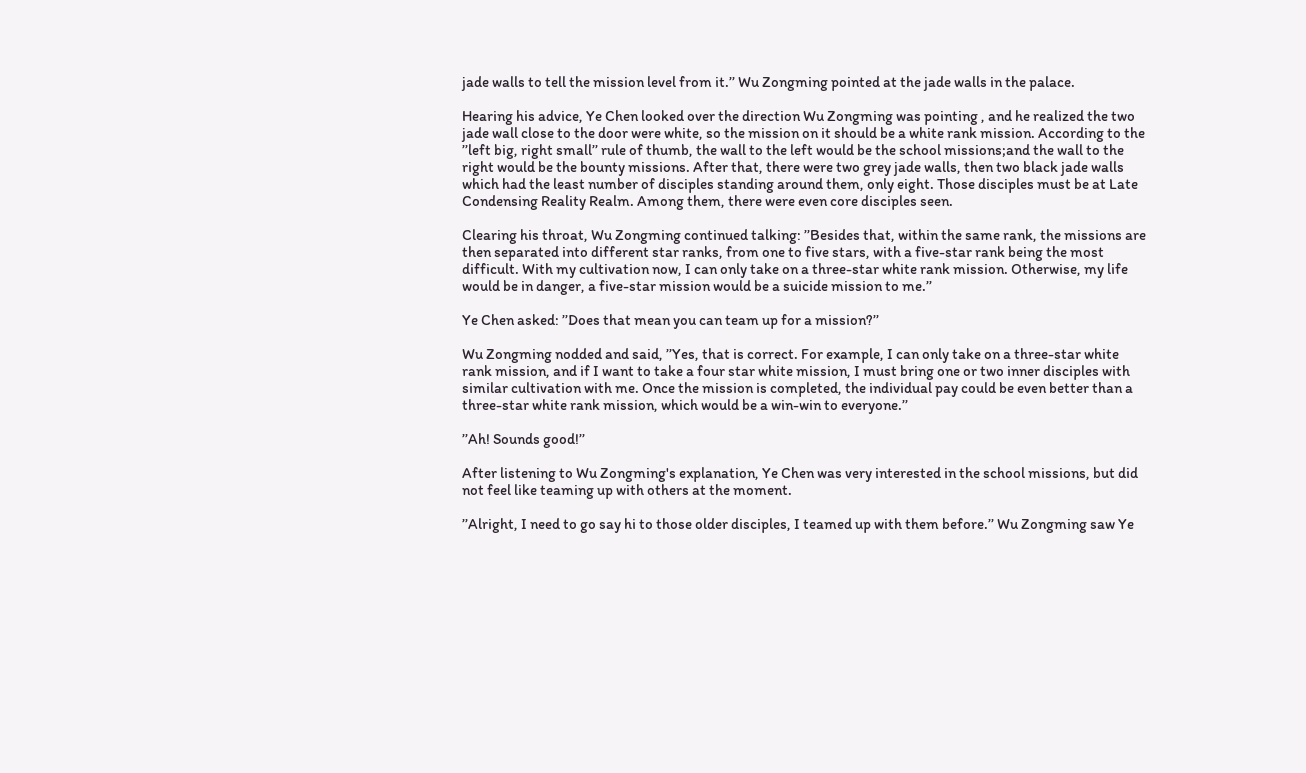jade walls to tell the mission level from it.’’ Wu Zongming pointed at the jade walls in the palace.

Hearing his advice, Ye Chen looked over the direction Wu Zongming was pointing , and he realized the two jade wall close to the door were white, so the mission on it should be a white rank mission. According to the ’’left big, right small’’ rule of thumb, the wall to the left would be the school missions;and the wall to the right would be the bounty missions. After that, there were two grey jade walls, then two black jade walls which had the least number of disciples standing around them, only eight. Those disciples must be at Late Condensing Reality Realm. Among them, there were even core disciples seen.

Clearing his throat, Wu Zongming continued talking: ’’Besides that, within the same rank, the missions are then separated into different star ranks, from one to five stars, with a five-star rank being the most difficult. With my cultivation now, I can only take on a three-star white rank mission. Otherwise, my life would be in danger, a five-star mission would be a suicide mission to me.’’

Ye Chen asked: ’’Does that mean you can team up for a mission?’’

Wu Zongming nodded and said, ’’Yes, that is correct. For example, I can only take on a three-star white rank mission, and if I want to take a four star white mission, I must bring one or two inner disciples with similar cultivation with me. Once the mission is completed, the individual pay could be even better than a three-star white rank mission, which would be a win-win to everyone.’’

’’Ah! Sounds good!’’

After listening to Wu Zongming's explanation, Ye Chen was very interested in the school missions, but did not feel like teaming up with others at the moment.

’’Alright, I need to go say hi to those older disciples, I teamed up with them before.’’ Wu Zongming saw Ye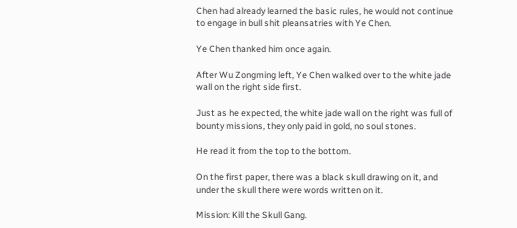Chen had already learned the basic rules, he would not continue to engage in bull shit pleansatries with Ye Chen.

Ye Chen thanked him once again.

After Wu Zongming left, Ye Chen walked over to the white jade wall on the right side first.

Just as he expected, the white jade wall on the right was full of bounty missions, they only paid in gold, no soul stones.

He read it from the top to the bottom.

On the first paper, there was a black skull drawing on it, and under the skull there were words written on it.

Mission: Kill the Skull Gang.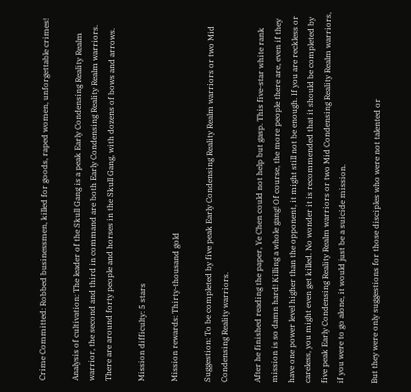Crime Committed: Robbed businessmen, killed for goods, raped women, unforgettable crimes!

Analysis of cultivation: The leader of the Skull Gang is a peak Early Condensing Reality Realm warrior, the second and third in command are both Early Condensing Reality Realm warriors. There are around forty people and horses in the Skull Gang, with dozens of bows and arrows.

Mission difficulty: 5 stars

Mission rewards: Thirty-thousand gold

Suggestion: To be completed by five peak Early Condensing Reality Realm warriors or two Mid Condensing Reality warriors.

After he finished reading the paper, Ye Chen could not help but gasp. This five-star white rank mission is so damn hard! Killing a whole gang! Of course, the more people there are, even if they have one power level higher than the opponent, it might still not be enough. If you are reckless or careless, you might even get killed. No wonder it is recommended that it should be completed by five peak Early Condensing Reality Realm warriors or two Mid Condensing Reality Realm warriors, if you were to go alone, it would just be a suicide mission.

But they were only suggestions for those disciples who were not talented or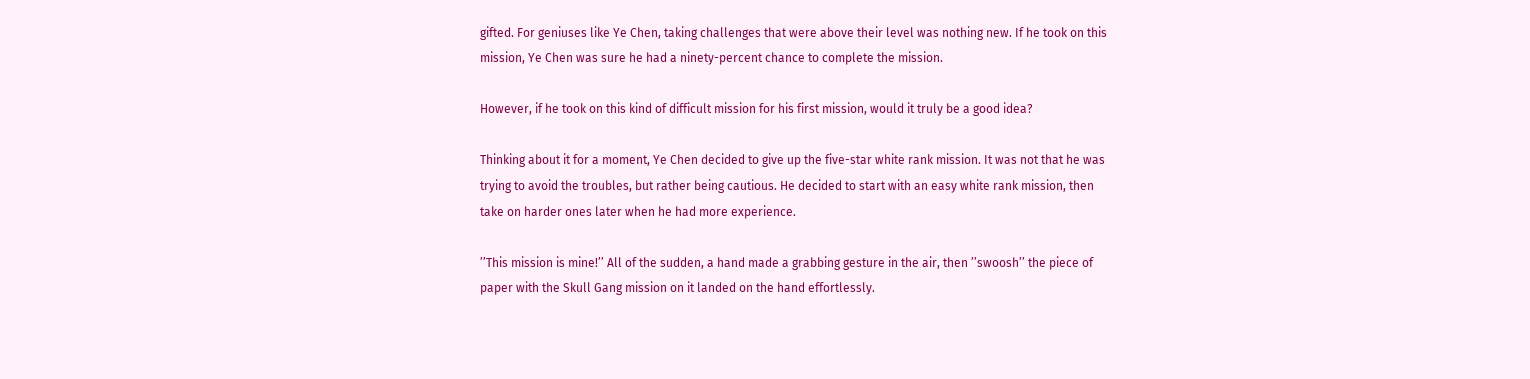gifted. For geniuses like Ye Chen, taking challenges that were above their level was nothing new. If he took on this mission, Ye Chen was sure he had a ninety-percent chance to complete the mission.

However, if he took on this kind of difficult mission for his first mission, would it truly be a good idea?

Thinking about it for a moment, Ye Chen decided to give up the five-star white rank mission. It was not that he was trying to avoid the troubles, but rather being cautious. He decided to start with an easy white rank mission, then take on harder ones later when he had more experience.

’’This mission is mine!’’ All of the sudden, a hand made a grabbing gesture in the air, then ’’swoosh’’ the piece of paper with the Skull Gang mission on it landed on the hand effortlessly.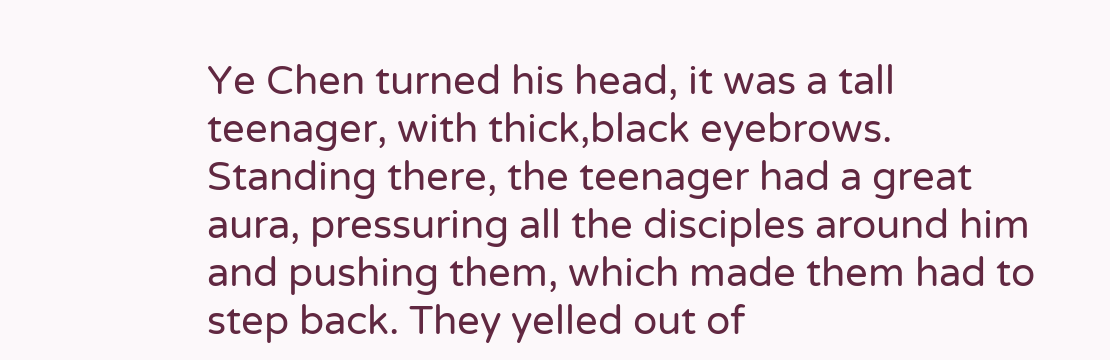Ye Chen turned his head, it was a tall teenager, with thick,black eyebrows. Standing there, the teenager had a great aura, pressuring all the disciples around him and pushing them, which made them had to step back. They yelled out of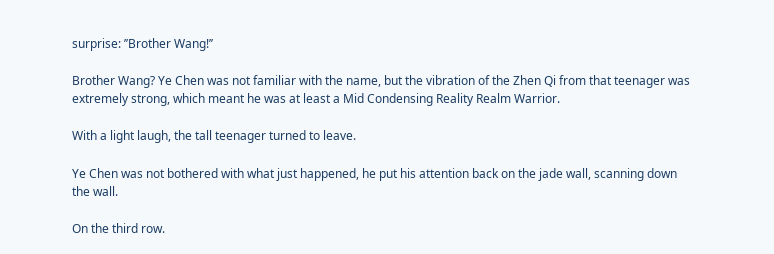surprise: ’’Brother Wang!’’

Brother Wang? Ye Chen was not familiar with the name, but the vibration of the Zhen Qi from that teenager was extremely strong, which meant he was at least a Mid Condensing Reality Realm Warrior.

With a light laugh, the tall teenager turned to leave.

Ye Chen was not bothered with what just happened, he put his attention back on the jade wall, scanning down the wall.

On the third row.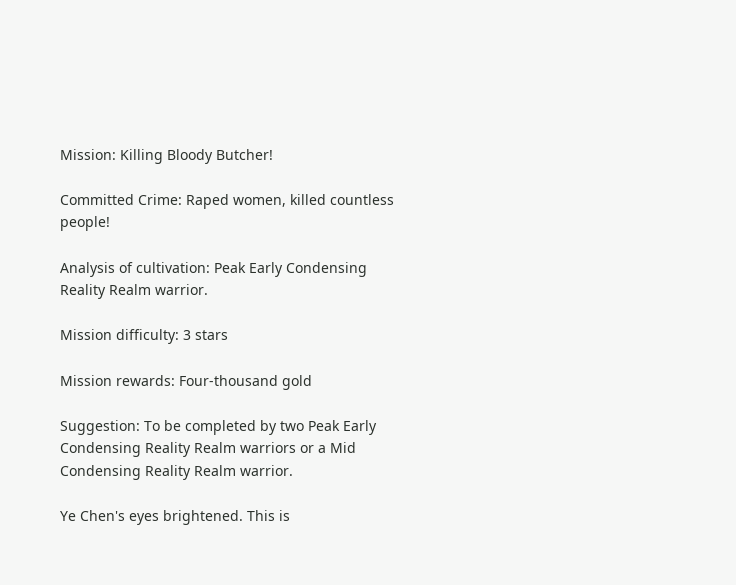Mission: Killing Bloody Butcher!

Committed Crime: Raped women, killed countless people!

Analysis of cultivation: Peak Early Condensing Reality Realm warrior.

Mission difficulty: 3 stars

Mission rewards: Four-thousand gold

Suggestion: To be completed by two Peak Early Condensing Reality Realm warriors or a Mid Condensing Reality Realm warrior.

Ye Chen's eyes brightened. This is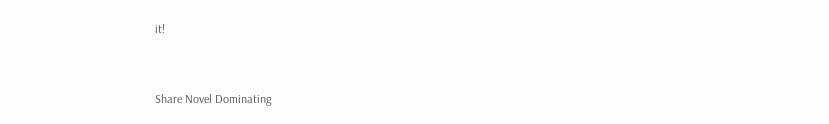it!


Share Novel Dominating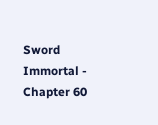Sword Immortal - Chapter 60